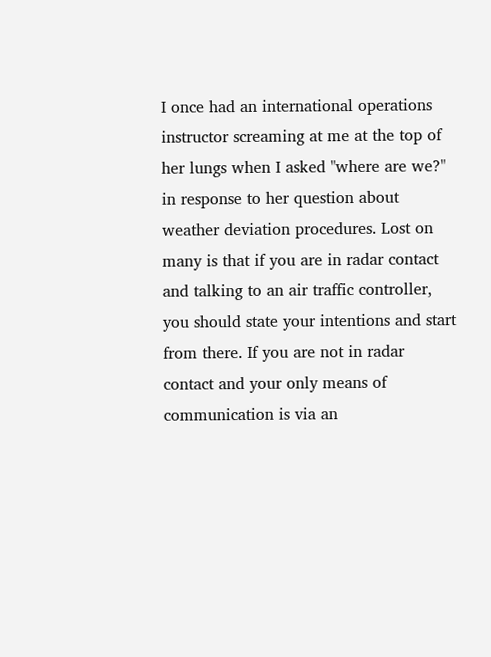I once had an international operations instructor screaming at me at the top of her lungs when I asked "where are we?" in response to her question about weather deviation procedures. Lost on many is that if you are in radar contact and talking to an air traffic controller, you should state your intentions and start from there. If you are not in radar contact and your only means of communication is via an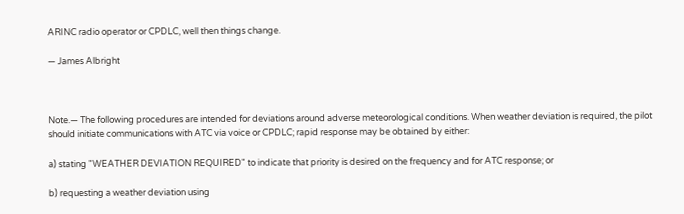ARINC radio operator or CPDLC, well then things change.

— James Albright



Note.— The following procedures are intended for deviations around adverse meteorological conditions. When weather deviation is required, the pilot should initiate communications with ATC via voice or CPDLC; rapid response may be obtained by either:

a) stating "WEATHER DEVIATION REQUIRED" to indicate that priority is desired on the frequency and for ATC response; or

b) requesting a weather deviation using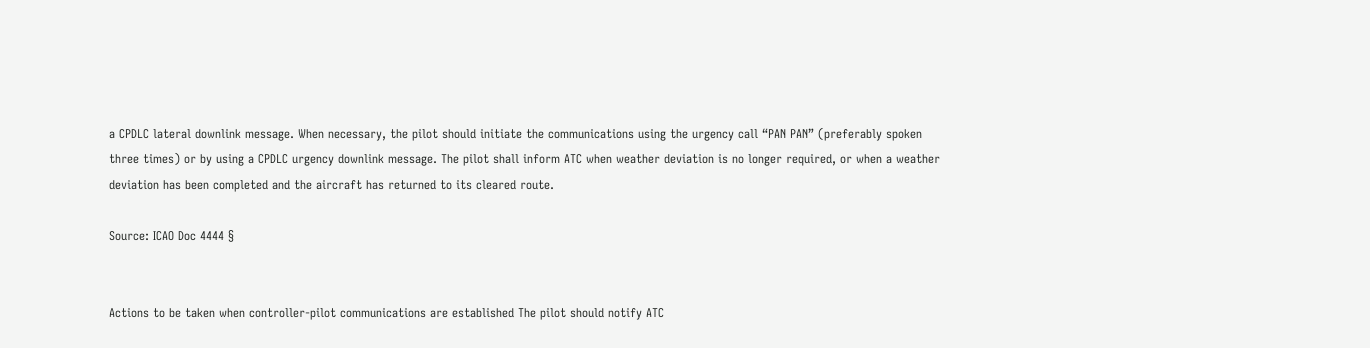a CPDLC lateral downlink message. When necessary, the pilot should initiate the communications using the urgency call “PAN PAN” (preferably spoken three times) or by using a CPDLC urgency downlink message. The pilot shall inform ATC when weather deviation is no longer required, or when a weather deviation has been completed and the aircraft has returned to its cleared route.

Source: ICAO Doc 4444 §


Actions to be taken when controller-pilot communications are established The pilot should notify ATC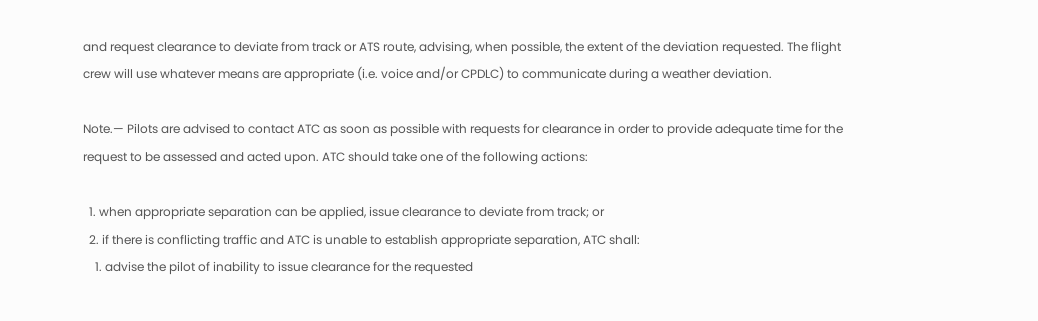and request clearance to deviate from track or ATS route, advising, when possible, the extent of the deviation requested. The flight crew will use whatever means are appropriate (i.e. voice and/or CPDLC) to communicate during a weather deviation.

Note.— Pilots are advised to contact ATC as soon as possible with requests for clearance in order to provide adequate time for the request to be assessed and acted upon. ATC should take one of the following actions:

  1. when appropriate separation can be applied, issue clearance to deviate from track; or
  2. if there is conflicting traffic and ATC is unable to establish appropriate separation, ATC shall:
    1. advise the pilot of inability to issue clearance for the requested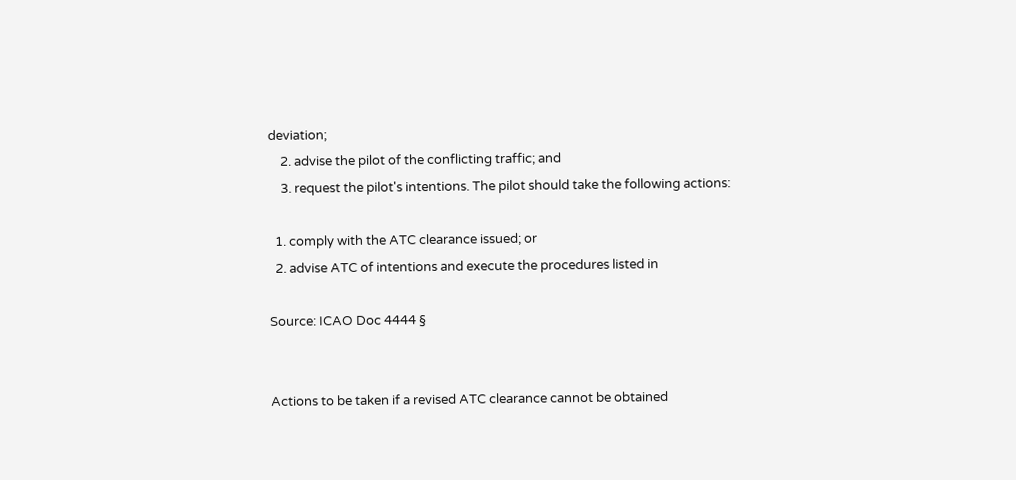deviation;
    2. advise the pilot of the conflicting traffic; and
    3. request the pilot's intentions. The pilot should take the following actions:

  1. comply with the ATC clearance issued; or
  2. advise ATC of intentions and execute the procedures listed in

Source: ICAO Doc 4444 §


Actions to be taken if a revised ATC clearance cannot be obtained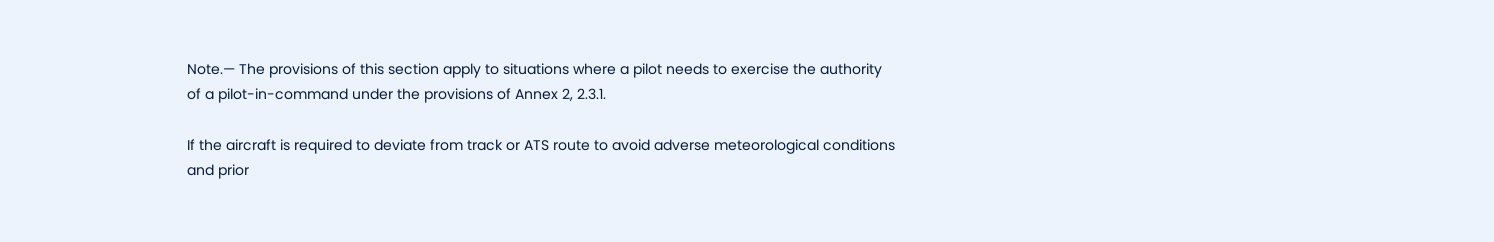Note.— The provisions of this section apply to situations where a pilot needs to exercise the authority of a pilot-in-command under the provisions of Annex 2, 2.3.1.

If the aircraft is required to deviate from track or ATS route to avoid adverse meteorological conditions and prior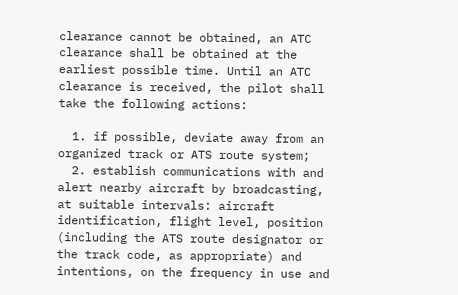clearance cannot be obtained, an ATC clearance shall be obtained at the earliest possible time. Until an ATC clearance is received, the pilot shall take the following actions:

  1. if possible, deviate away from an organized track or ATS route system;
  2. establish communications with and alert nearby aircraft by broadcasting, at suitable intervals: aircraft identification, flight level, position (including the ATS route designator or the track code, as appropriate) and intentions, on the frequency in use and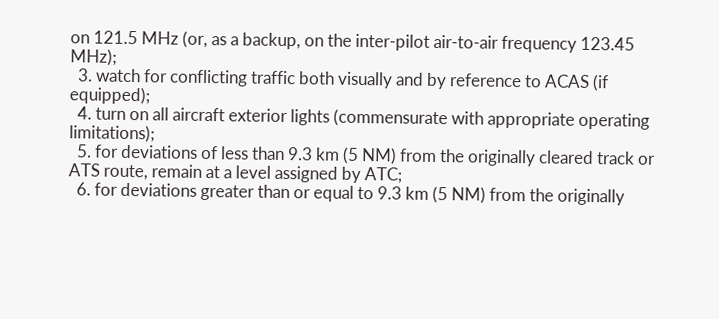on 121.5 MHz (or, as a backup, on the inter-pilot air-to-air frequency 123.45 MHz);
  3. watch for conflicting traffic both visually and by reference to ACAS (if equipped);
  4. turn on all aircraft exterior lights (commensurate with appropriate operating limitations);
  5. for deviations of less than 9.3 km (5 NM) from the originally cleared track or ATS route, remain at a level assigned by ATC;
  6. for deviations greater than or equal to 9.3 km (5 NM) from the originally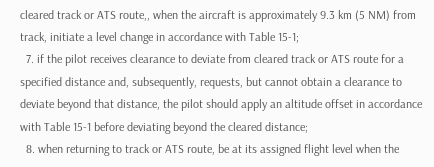cleared track or ATS route,, when the aircraft is approximately 9.3 km (5 NM) from track, initiate a level change in accordance with Table 15-1;
  7. if the pilot receives clearance to deviate from cleared track or ATS route for a specified distance and, subsequently, requests, but cannot obtain a clearance to deviate beyond that distance, the pilot should apply an altitude offset in accordance with Table 15-1 before deviating beyond the cleared distance;
  8. when returning to track or ATS route, be at its assigned flight level when the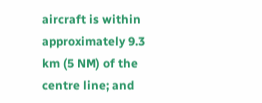aircraft is within approximately 9.3 km (5 NM) of the centre line; and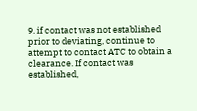9. if contact was not established prior to deviating, continue to attempt to contact ATC to obtain a clearance. If contact was established,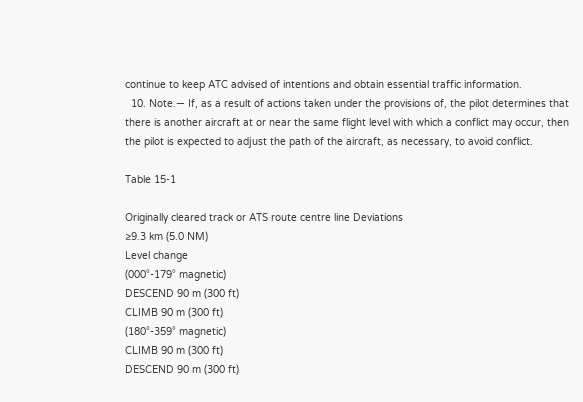continue to keep ATC advised of intentions and obtain essential traffic information.
  10. Note.— If, as a result of actions taken under the provisions of, the pilot determines that there is another aircraft at or near the same flight level with which a conflict may occur, then the pilot is expected to adjust the path of the aircraft, as necessary, to avoid conflict.

Table 15-1

Originally cleared track or ATS route centre line Deviations
≥9.3 km (5.0 NM)
Level change
(000°-179° magnetic)
DESCEND 90 m (300 ft)
CLIMB 90 m (300 ft)
(180°-359° magnetic)
CLIMB 90 m (300 ft)
DESCEND 90 m (300 ft)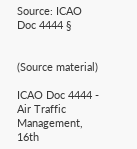Source: ICAO Doc 4444 §


(Source material)

ICAO Doc 4444 - Air Traffic Management, 16th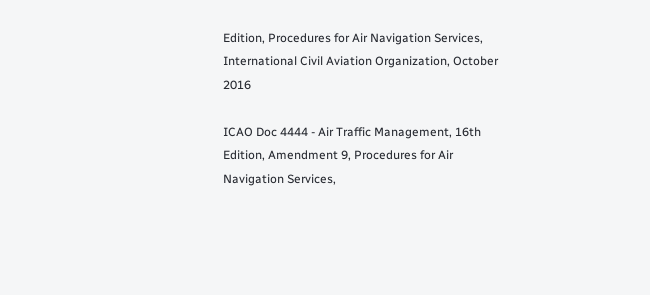Edition, Procedures for Air Navigation Services, International Civil Aviation Organization, October 2016

ICAO Doc 4444 - Air Traffic Management, 16th Edition, Amendment 9, Procedures for Air Navigation Services,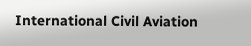International Civil Aviation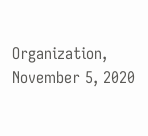Organization, November 5, 2020